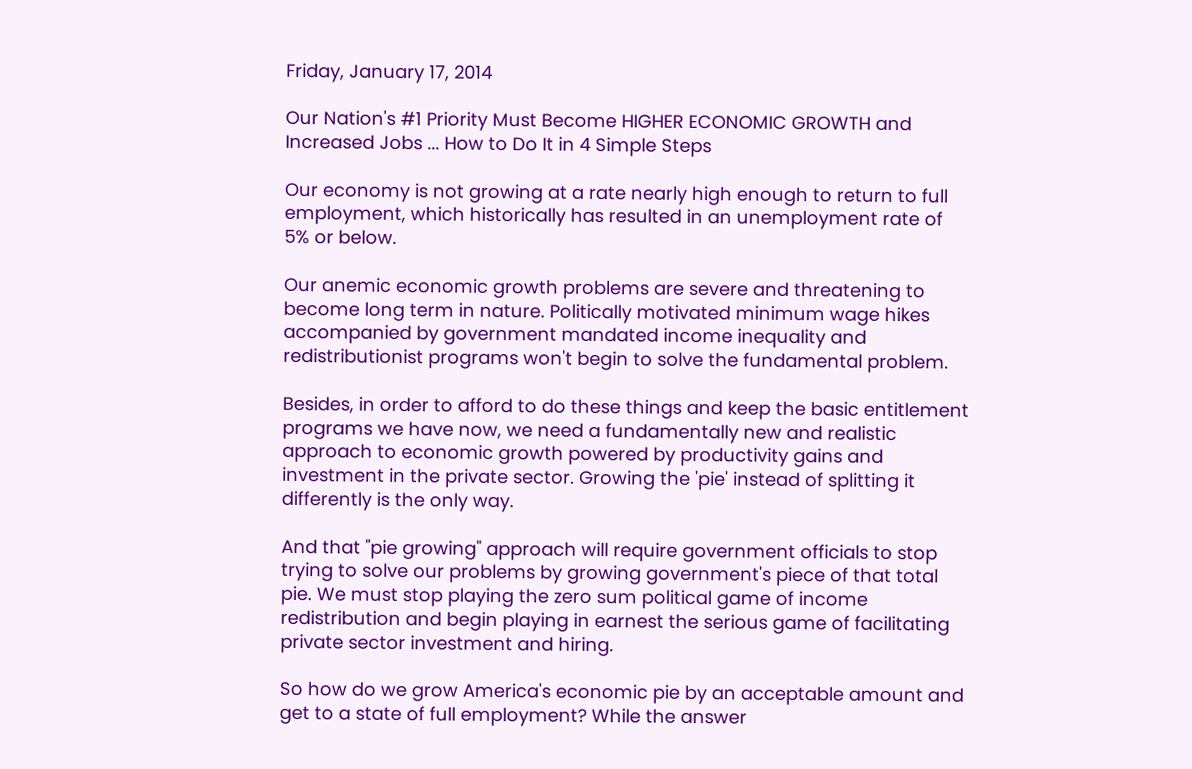Friday, January 17, 2014

Our Nation's #1 Priority Must Become HIGHER ECONOMIC GROWTH and Increased Jobs ... How to Do It in 4 Simple Steps

Our economy is not growing at a rate nearly high enough to return to full employment, which historically has resulted in an unemployment rate of 5% or below.

Our anemic economic growth problems are severe and threatening to become long term in nature. Politically motivated minimum wage hikes accompanied by government mandated income inequality and redistributionist programs won't begin to solve the fundamental problem.

Besides, in order to afford to do these things and keep the basic entitlement programs we have now, we need a fundamentally new and realistic approach to economic growth powered by productivity gains and investment in the private sector. Growing the 'pie' instead of splitting it differently is the only way.

And that "pie growing" approach will require government officials to stop trying to solve our problems by growing government's piece of that total pie. We must stop playing the zero sum political game of income redistribution and begin playing in earnest the serious game of facilitating private sector investment and hiring.

So how do we grow America's economic pie by an acceptable amount and get to a state of full employment? While the answer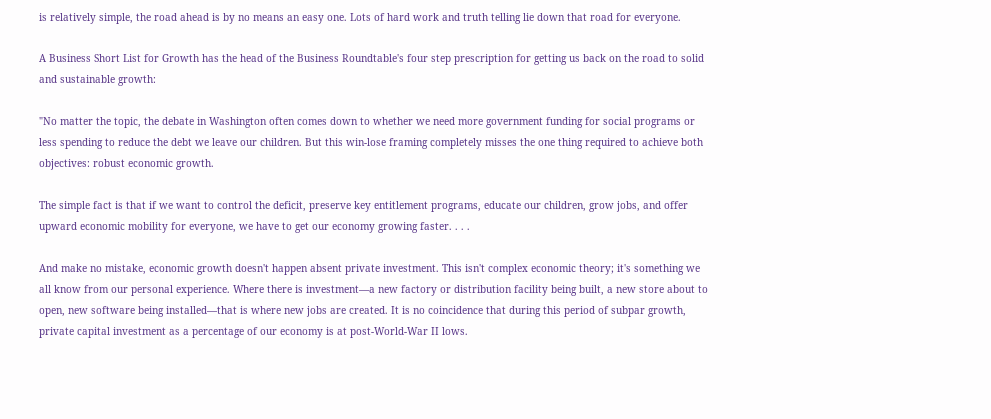is relatively simple, the road ahead is by no means an easy one. Lots of hard work and truth telling lie down that road for everyone.

A Business Short List for Growth has the head of the Business Roundtable's four step prescription for getting us back on the road to solid and sustainable growth:

"No matter the topic, the debate in Washington often comes down to whether we need more government funding for social programs or less spending to reduce the debt we leave our children. But this win-lose framing completely misses the one thing required to achieve both objectives: robust economic growth.

The simple fact is that if we want to control the deficit, preserve key entitlement programs, educate our children, grow jobs, and offer upward economic mobility for everyone, we have to get our economy growing faster. . . .

And make no mistake, economic growth doesn't happen absent private investment. This isn't complex economic theory; it's something we all know from our personal experience. Where there is investment—a new factory or distribution facility being built, a new store about to open, new software being installed—that is where new jobs are created. It is no coincidence that during this period of subpar growth, private capital investment as a percentage of our economy is at post-World-War II lows.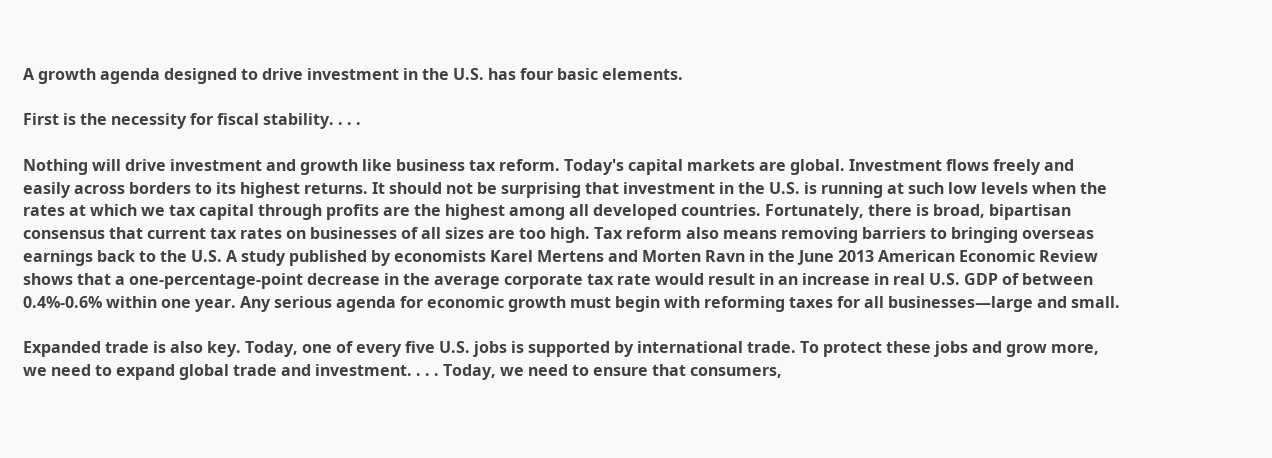A growth agenda designed to drive investment in the U.S. has four basic elements.

First is the necessity for fiscal stability. . . .

Nothing will drive investment and growth like business tax reform. Today's capital markets are global. Investment flows freely and easily across borders to its highest returns. It should not be surprising that investment in the U.S. is running at such low levels when the rates at which we tax capital through profits are the highest among all developed countries. Fortunately, there is broad, bipartisan consensus that current tax rates on businesses of all sizes are too high. Tax reform also means removing barriers to bringing overseas earnings back to the U.S. A study published by economists Karel Mertens and Morten Ravn in the June 2013 American Economic Review shows that a one-percentage-point decrease in the average corporate tax rate would result in an increase in real U.S. GDP of between 0.4%-0.6% within one year. Any serious agenda for economic growth must begin with reforming taxes for all businesses—large and small.

Expanded trade is also key. Today, one of every five U.S. jobs is supported by international trade. To protect these jobs and grow more, we need to expand global trade and investment. . . . Today, we need to ensure that consumers,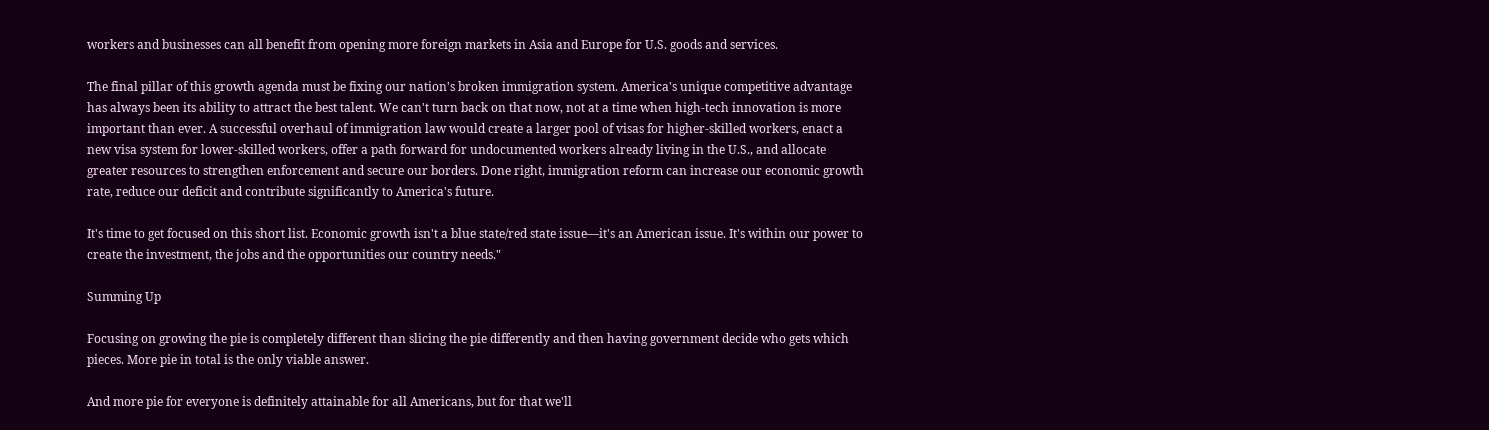workers and businesses can all benefit from opening more foreign markets in Asia and Europe for U.S. goods and services.

The final pillar of this growth agenda must be fixing our nation's broken immigration system. America's unique competitive advantage has always been its ability to attract the best talent. We can't turn back on that now, not at a time when high-tech innovation is more important than ever. A successful overhaul of immigration law would create a larger pool of visas for higher-skilled workers, enact a new visa system for lower-skilled workers, offer a path forward for undocumented workers already living in the U.S., and allocate greater resources to strengthen enforcement and secure our borders. Done right, immigration reform can increase our economic growth rate, reduce our deficit and contribute significantly to America's future.

It's time to get focused on this short list. Economic growth isn't a blue state/red state issue—it's an American issue. It's within our power to create the investment, the jobs and the opportunities our country needs."

Summing Up

Focusing on growing the pie is completely different than slicing the pie differently and then having government decide who gets which pieces. More pie in total is the only viable answer.

And more pie for everyone is definitely attainable for all Americans, but for that we'll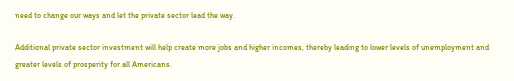need to change our ways and let the private sector lead the way.

Additional private sector investment will help create more jobs and higher incomes, thereby leading to lower levels of unemployment and greater levels of prosperity for all Americans.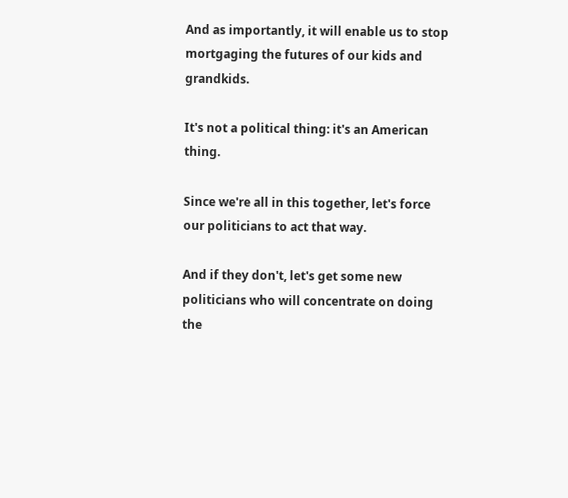And as importantly, it will enable us to stop mortgaging the futures of our kids and grandkids.

It's not a political thing: it's an American thing.

Since we're all in this together, let's force our politicians to act that way.

And if they don't, let's get some new politicians who will concentrate on doing the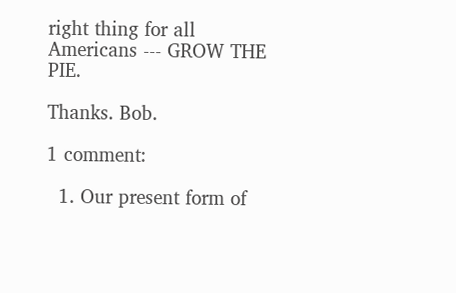right thing for all Americans --- GROW THE PIE.

Thanks. Bob.

1 comment:

  1. Our present form of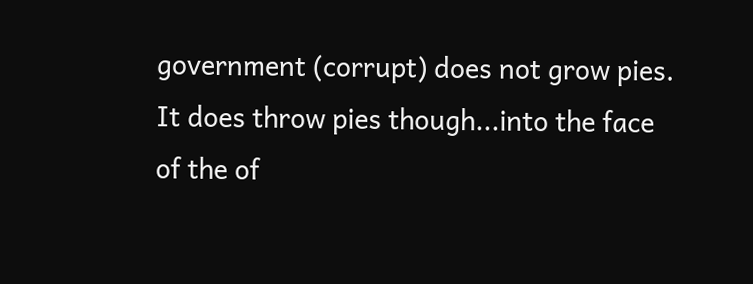government (corrupt) does not grow pies. It does throw pies though...into the face of the of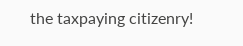the taxpaying citizenry!